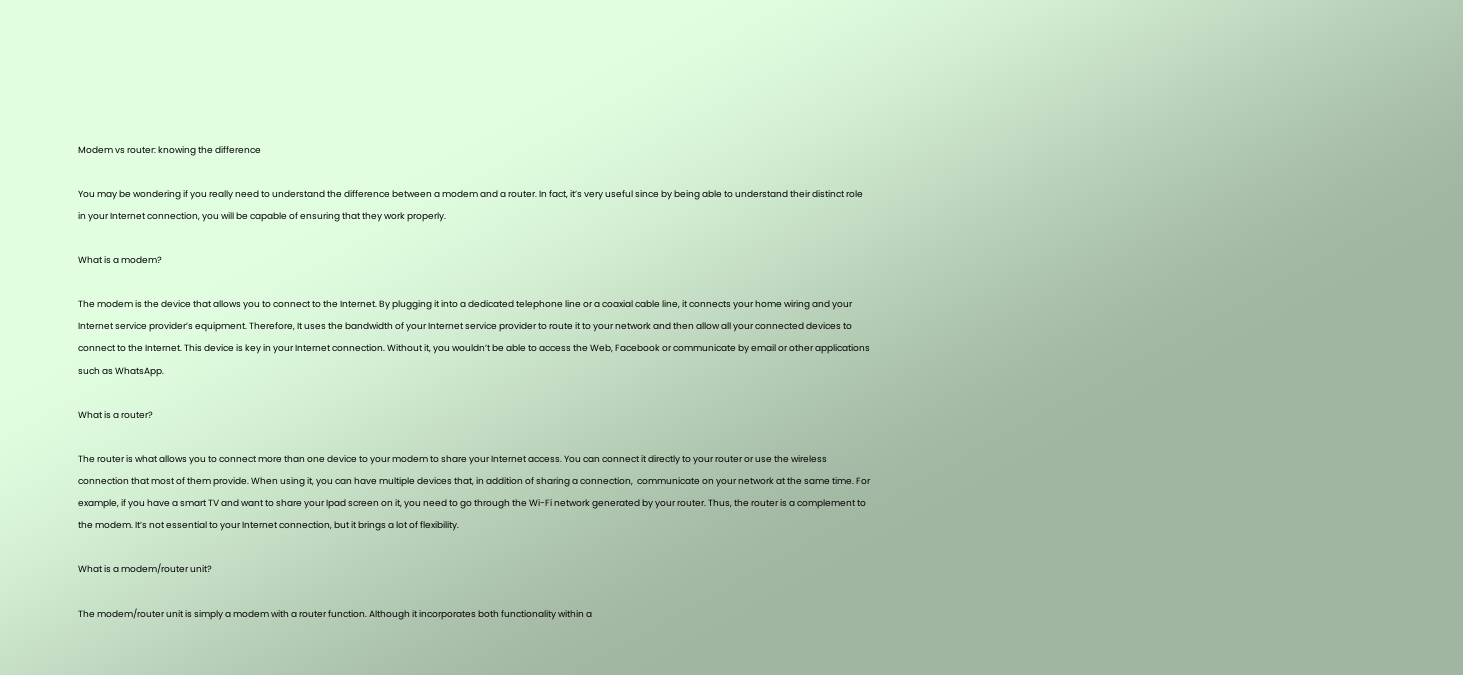Modem vs router: knowing the difference

You may be wondering if you really need to understand the difference between a modem and a router. In fact, it’s very useful since by being able to understand their distinct role in your Internet connection, you will be capable of ensuring that they work properly.

What is a modem?

The modem is the device that allows you to connect to the Internet. By plugging it into a dedicated telephone line or a coaxial cable line, it connects your home wiring and your Internet service provider’s equipment. Therefore, It uses the bandwidth of your Internet service provider to route it to your network and then allow all your connected devices to connect to the Internet. This device is key in your Internet connection. Without it, you wouldn’t be able to access the Web, Facebook or communicate by email or other applications such as WhatsApp.

What is a router?

The router is what allows you to connect more than one device to your modem to share your Internet access. You can connect it directly to your router or use the wireless connection that most of them provide. When using it, you can have multiple devices that, in addition of sharing a connection,  communicate on your network at the same time. For example, if you have a smart TV and want to share your Ipad screen on it, you need to go through the Wi-Fi network generated by your router. Thus, the router is a complement to the modem. It’s not essential to your Internet connection, but it brings a lot of flexibility.

What is a modem/router unit?

The modem/router unit is simply a modem with a router function. Although it incorporates both functionality within a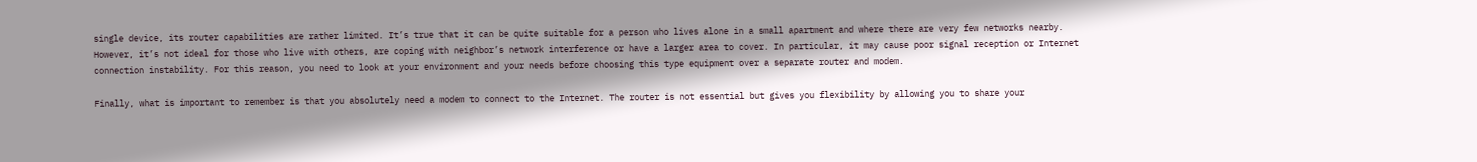single device, its router capabilities are rather limited. It’s true that it can be quite suitable for a person who lives alone in a small apartment and where there are very few networks nearby. However, it’s not ideal for those who live with others, are coping with neighbor’s network interference or have a larger area to cover. In particular, it may cause poor signal reception or Internet connection instability. For this reason, you need to look at your environment and your needs before choosing this type equipment over a separate router and modem.

Finally, what is important to remember is that you absolutely need a modem to connect to the Internet. The router is not essential but gives you flexibility by allowing you to share your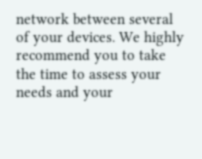network between several of your devices. We highly recommend you to take the time to assess your needs and your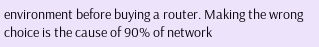environment before buying a router. Making the wrong choice is the cause of 90% of network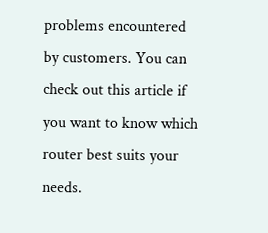problems encountered by customers. You can check out this article if you want to know which router best suits your needs.